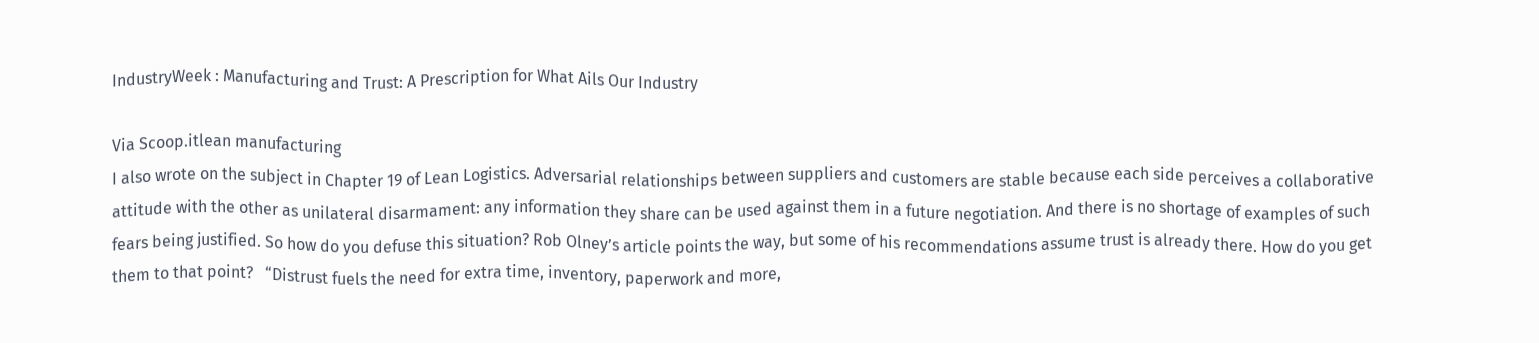IndustryWeek : Manufacturing and Trust: A Prescription for What Ails Our Industry

Via Scoop.itlean manufacturing
I also wrote on the subject in Chapter 19 of Lean Logistics. Adversarial relationships between suppliers and customers are stable because each side perceives a collaborative attitude with the other as unilateral disarmament: any information they share can be used against them in a future negotiation. And there is no shortage of examples of such fears being justified. So how do you defuse this situation? Rob Olney’s article points the way, but some of his recommendations assume trust is already there. How do you get them to that point?   “Distrust fuels the need for extra time, inventory, paperwork and more,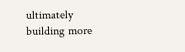ultimately building more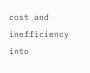cost and inefficiency into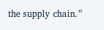the supply chain.”